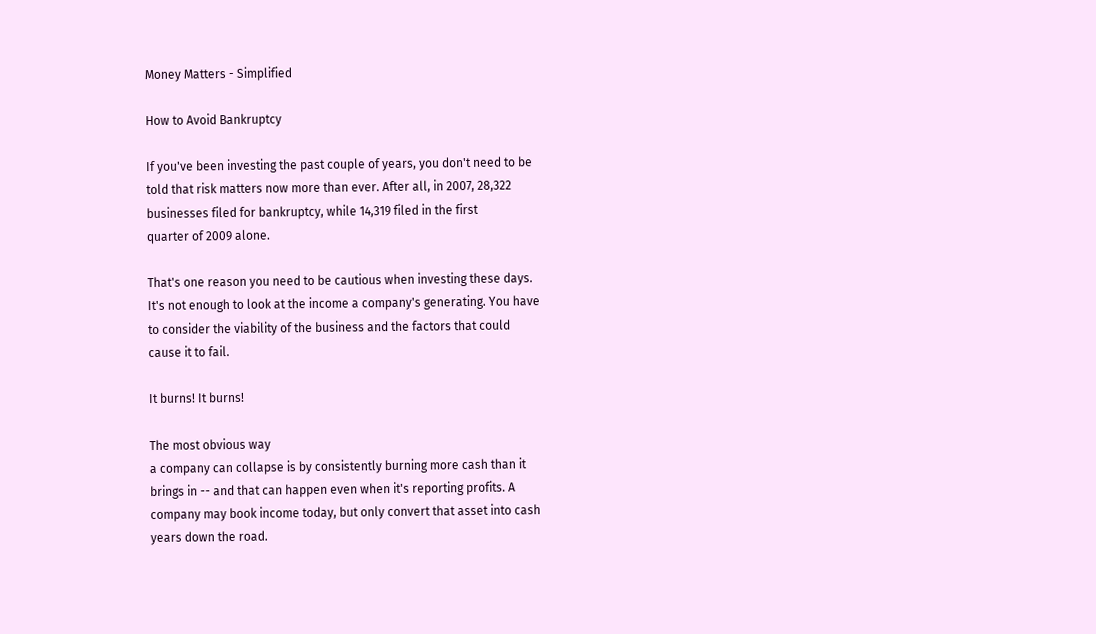Money Matters - Simplified

How to Avoid Bankruptcy

If you've been investing the past couple of years, you don't need to be
told that risk matters now more than ever. After all, in 2007, 28,322
businesses filed for bankruptcy, while 14,319 filed in the first
quarter of 2009 alone.

That's one reason you need to be cautious when investing these days.
It's not enough to look at the income a company's generating. You have
to consider the viability of the business and the factors that could
cause it to fail.

It burns! It burns!

The most obvious way
a company can collapse is by consistently burning more cash than it
brings in -- and that can happen even when it's reporting profits. A
company may book income today, but only convert that asset into cash
years down the road.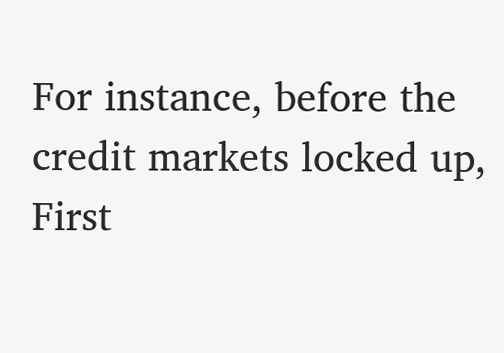For instance, before the credit markets locked up, First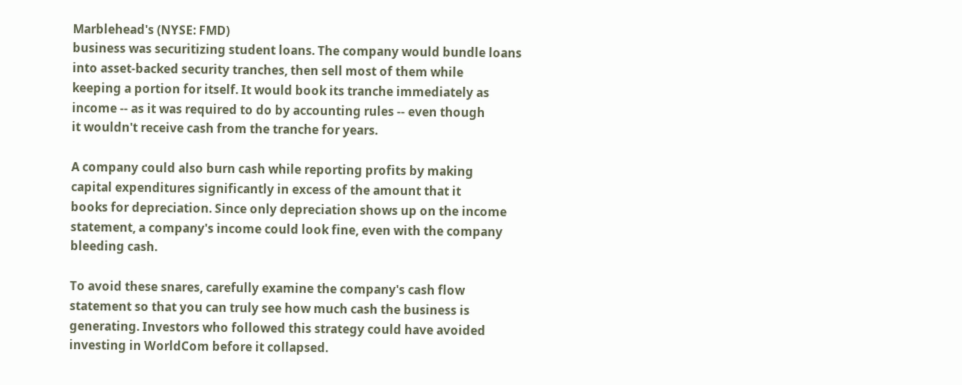Marblehead's (NYSE: FMD)
business was securitizing student loans. The company would bundle loans
into asset-backed security tranches, then sell most of them while
keeping a portion for itself. It would book its tranche immediately as
income -- as it was required to do by accounting rules -- even though
it wouldn't receive cash from the tranche for years.

A company could also burn cash while reporting profits by making
capital expenditures significantly in excess of the amount that it
books for depreciation. Since only depreciation shows up on the income
statement, a company's income could look fine, even with the company
bleeding cash.

To avoid these snares, carefully examine the company's cash flow
statement so that you can truly see how much cash the business is
generating. Investors who followed this strategy could have avoided
investing in WorldCom before it collapsed.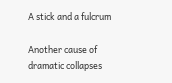A stick and a fulcrum

Another cause of
dramatic collapses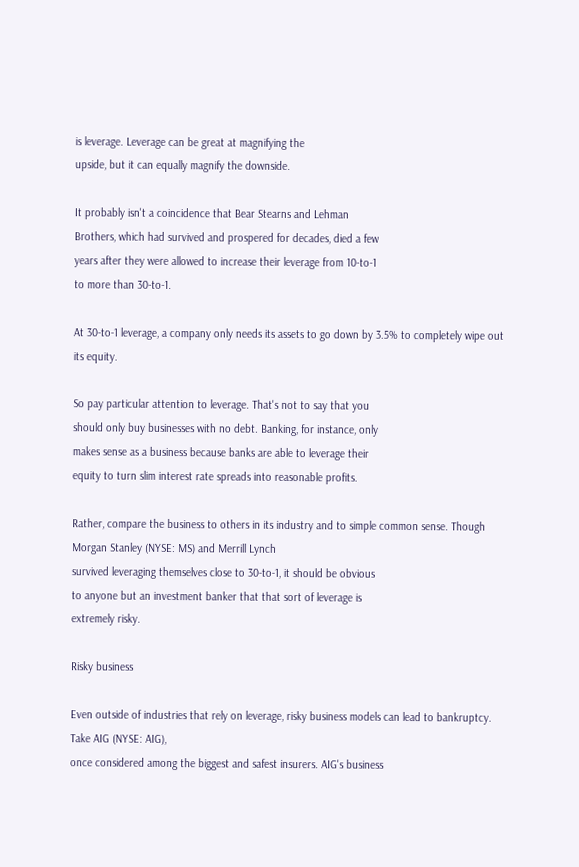is leverage. Leverage can be great at magnifying the
upside, but it can equally magnify the downside.

It probably isn't a coincidence that Bear Stearns and Lehman
Brothers, which had survived and prospered for decades, died a few
years after they were allowed to increase their leverage from 10-to-1
to more than 30-to-1.

At 30-to-1 leverage, a company only needs its assets to go down by 3.5% to completely wipe out its equity.

So pay particular attention to leverage. That's not to say that you
should only buy businesses with no debt. Banking, for instance, only
makes sense as a business because banks are able to leverage their
equity to turn slim interest rate spreads into reasonable profits.

Rather, compare the business to others in its industry and to simple common sense. Though Morgan Stanley (NYSE: MS) and Merrill Lynch
survived leveraging themselves close to 30-to-1, it should be obvious
to anyone but an investment banker that that sort of leverage is
extremely risky.

Risky business

Even outside of industries that rely on leverage, risky business models can lead to bankruptcy. Take AIG (NYSE: AIG),
once considered among the biggest and safest insurers. AIG's business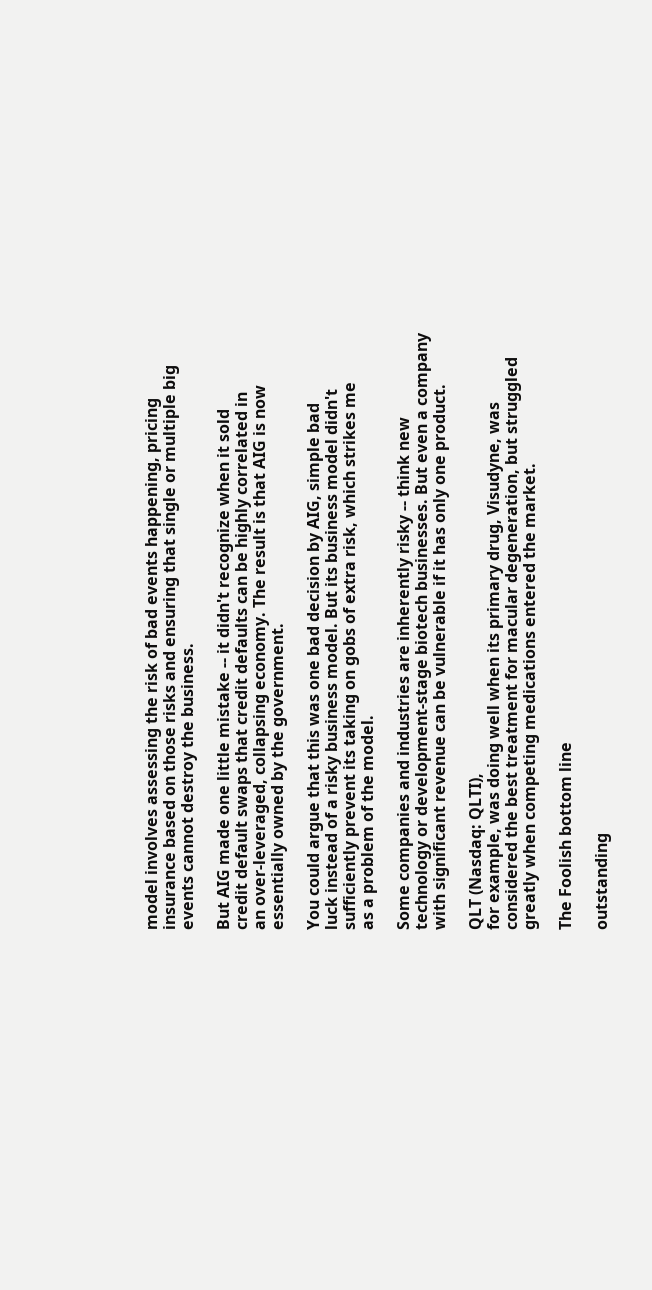model involves assessing the risk of bad events happening, pricing
insurance based on those risks and ensuring that single or multiple big
events cannot destroy the business.

But AIG made one little mistake -- it didn't recognize when it sold
credit default swaps that credit defaults can be highly correlated in
an over-leveraged, collapsing economy. The result is that AIG is now
essentially owned by the government.

You could argue that this was one bad decision by AIG, simple bad
luck instead of a risky business model. But its business model didn't
sufficiently prevent its taking on gobs of extra risk, which strikes me
as a problem of the model.

Some companies and industries are inherently risky -- think new
technology or development-stage biotech businesses. But even a company
with significant revenue can be vulnerable if it has only one product.

QLT (Nasdaq: QLTI),
for example, was doing well when its primary drug, Visudyne, was
considered the best treatment for macular degeneration, but struggled
greatly when competing medications entered the market.

The Foolish bottom line

outstanding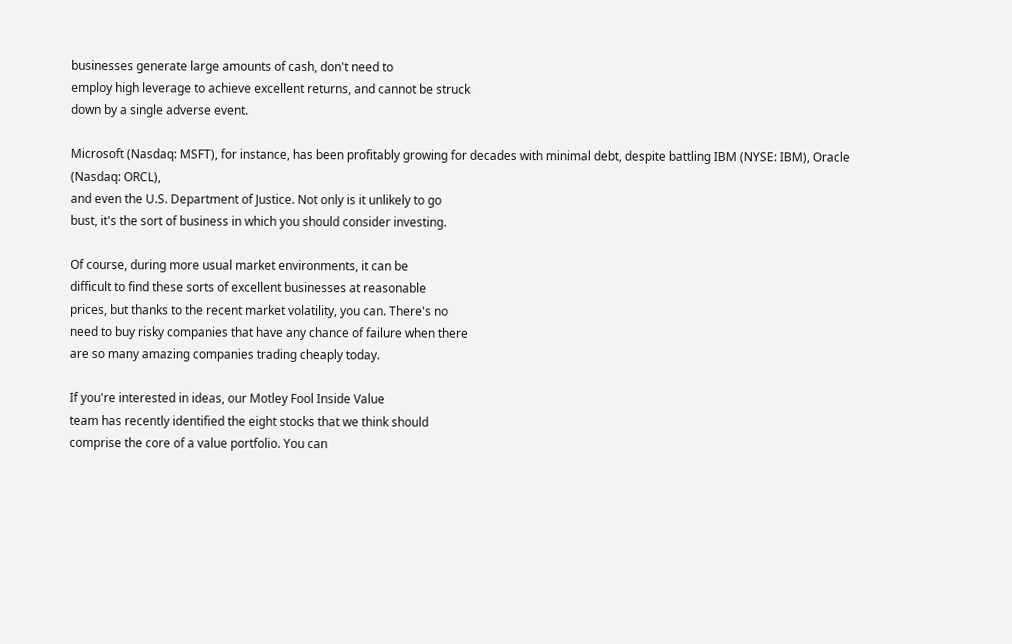businesses generate large amounts of cash, don't need to
employ high leverage to achieve excellent returns, and cannot be struck
down by a single adverse event.

Microsoft (Nasdaq: MSFT), for instance, has been profitably growing for decades with minimal debt, despite battling IBM (NYSE: IBM), Oracle (Nasdaq: ORCL),
and even the U.S. Department of Justice. Not only is it unlikely to go
bust, it's the sort of business in which you should consider investing.

Of course, during more usual market environments, it can be
difficult to find these sorts of excellent businesses at reasonable
prices, but thanks to the recent market volatility, you can. There's no
need to buy risky companies that have any chance of failure when there
are so many amazing companies trading cheaply today.

If you're interested in ideas, our Motley Fool Inside Value
team has recently identified the eight stocks that we think should
comprise the core of a value portfolio. You can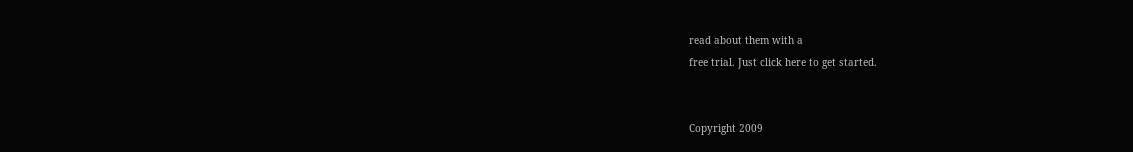read about them with a
free trial. Just click here to get started.


Copyright 2009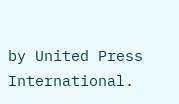by United Press International.